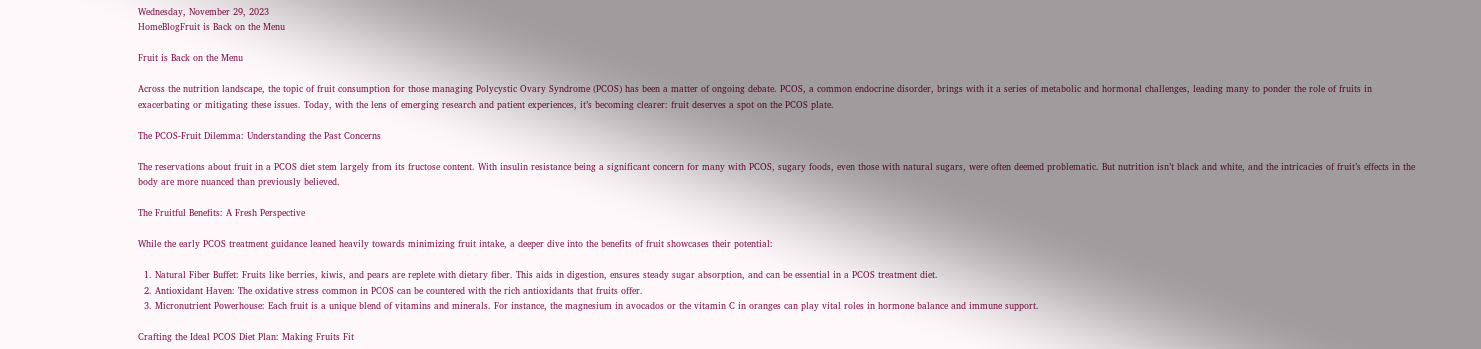Wednesday, November 29, 2023
HomeBlogFruit is Back on the Menu

Fruit is Back on the Menu

Across the nutrition landscape, the topic of fruit consumption for those managing Polycystic Ovary Syndrome (PCOS) has been a matter of ongoing debate. PCOS, a common endocrine disorder, brings with it a series of metabolic and hormonal challenges, leading many to ponder the role of fruits in exacerbating or mitigating these issues. Today, with the lens of emerging research and patient experiences, it’s becoming clearer: fruit deserves a spot on the PCOS plate.

The PCOS-Fruit Dilemma: Understanding the Past Concerns

The reservations about fruit in a PCOS diet stem largely from its fructose content. With insulin resistance being a significant concern for many with PCOS, sugary foods, even those with natural sugars, were often deemed problematic. But nutrition isn’t black and white, and the intricacies of fruit’s effects in the body are more nuanced than previously believed.

The Fruitful Benefits: A Fresh Perspective

While the early PCOS treatment guidance leaned heavily towards minimizing fruit intake, a deeper dive into the benefits of fruit showcases their potential:

  1. Natural Fiber Buffet: Fruits like berries, kiwis, and pears are replete with dietary fiber. This aids in digestion, ensures steady sugar absorption, and can be essential in a PCOS treatment diet.
  2. Antioxidant Haven: The oxidative stress common in PCOS can be countered with the rich antioxidants that fruits offer.
  3. Micronutrient Powerhouse: Each fruit is a unique blend of vitamins and minerals. For instance, the magnesium in avocados or the vitamin C in oranges can play vital roles in hormone balance and immune support.

Crafting the Ideal PCOS Diet Plan: Making Fruits Fit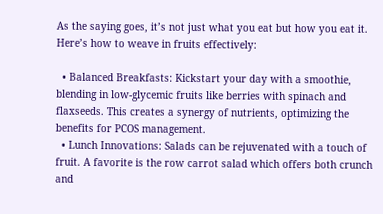As the saying goes, it’s not just what you eat but how you eat it. Here’s how to weave in fruits effectively:

  • Balanced Breakfasts: Kickstart your day with a smoothie, blending in low-glycemic fruits like berries with spinach and flaxseeds. This creates a synergy of nutrients, optimizing the benefits for PCOS management.
  • Lunch Innovations: Salads can be rejuvenated with a touch of fruit. A favorite is the row carrot salad which offers both crunch and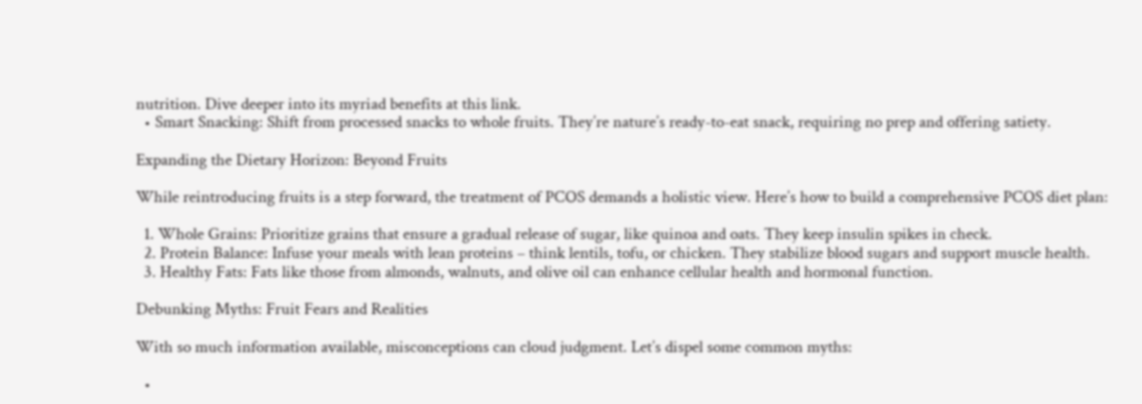nutrition. Dive deeper into its myriad benefits at this link.
  • Smart Snacking: Shift from processed snacks to whole fruits. They’re nature’s ready-to-eat snack, requiring no prep and offering satiety.

Expanding the Dietary Horizon: Beyond Fruits

While reintroducing fruits is a step forward, the treatment of PCOS demands a holistic view. Here’s how to build a comprehensive PCOS diet plan:

  1. Whole Grains: Prioritize grains that ensure a gradual release of sugar, like quinoa and oats. They keep insulin spikes in check.
  2. Protein Balance: Infuse your meals with lean proteins – think lentils, tofu, or chicken. They stabilize blood sugars and support muscle health.
  3. Healthy Fats: Fats like those from almonds, walnuts, and olive oil can enhance cellular health and hormonal function.

Debunking Myths: Fruit Fears and Realities

With so much information available, misconceptions can cloud judgment. Let’s dispel some common myths:

  •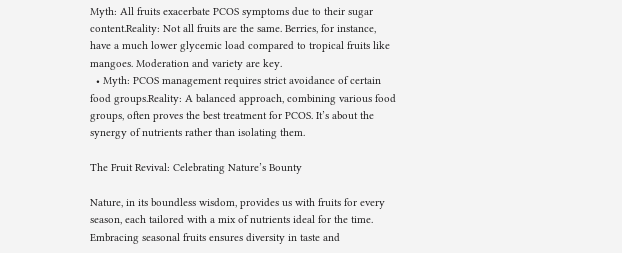Myth: All fruits exacerbate PCOS symptoms due to their sugar content.Reality: Not all fruits are the same. Berries, for instance, have a much lower glycemic load compared to tropical fruits like mangoes. Moderation and variety are key.
  • Myth: PCOS management requires strict avoidance of certain food groups.Reality: A balanced approach, combining various food groups, often proves the best treatment for PCOS. It’s about the synergy of nutrients rather than isolating them.

The Fruit Revival: Celebrating Nature’s Bounty

Nature, in its boundless wisdom, provides us with fruits for every season, each tailored with a mix of nutrients ideal for the time. Embracing seasonal fruits ensures diversity in taste and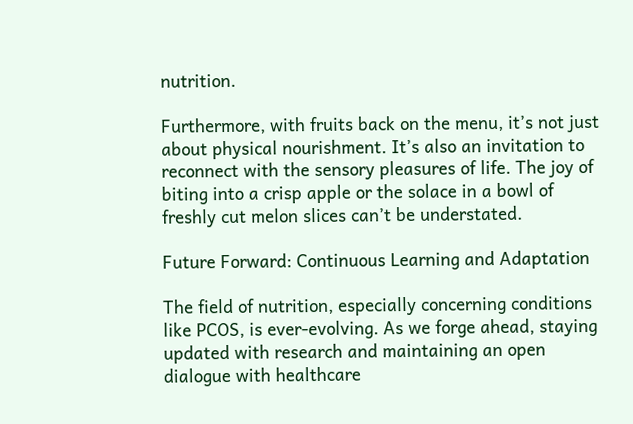nutrition.

Furthermore, with fruits back on the menu, it’s not just about physical nourishment. It’s also an invitation to reconnect with the sensory pleasures of life. The joy of biting into a crisp apple or the solace in a bowl of freshly cut melon slices can’t be understated.

Future Forward: Continuous Learning and Adaptation

The field of nutrition, especially concerning conditions like PCOS, is ever-evolving. As we forge ahead, staying updated with research and maintaining an open dialogue with healthcare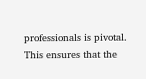professionals is pivotal. This ensures that the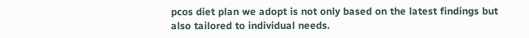pcos diet plan we adopt is not only based on the latest findings but also tailored to individual needs.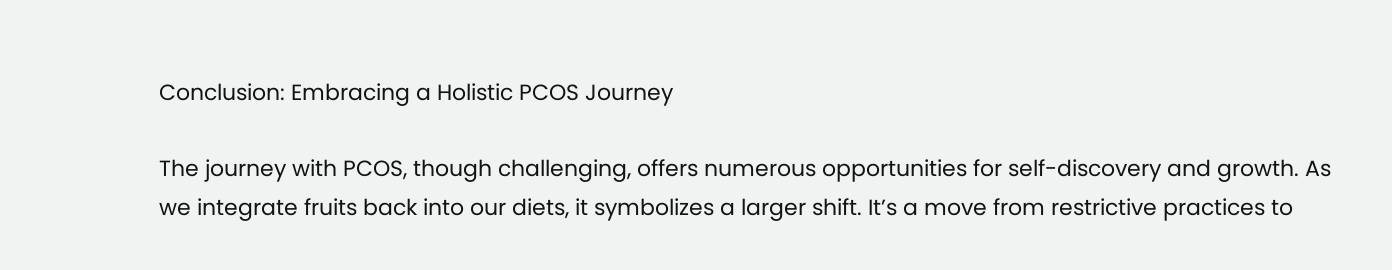Conclusion: Embracing a Holistic PCOS Journey

The journey with PCOS, though challenging, offers numerous opportunities for self-discovery and growth. As we integrate fruits back into our diets, it symbolizes a larger shift. It’s a move from restrictive practices to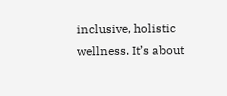inclusive, holistic wellness. It’s about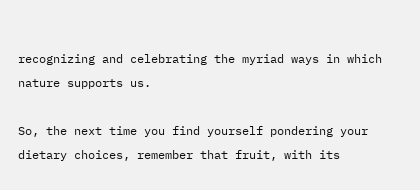recognizing and celebrating the myriad ways in which nature supports us.

So, the next time you find yourself pondering your dietary choices, remember that fruit, with its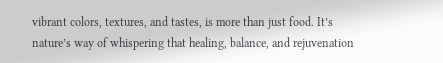vibrant colors, textures, and tastes, is more than just food. It’s nature’s way of whispering that healing, balance, and rejuvenation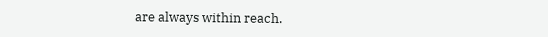are always within reach.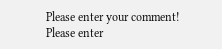Please enter your comment!
Please enter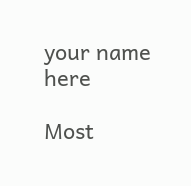your name here

Most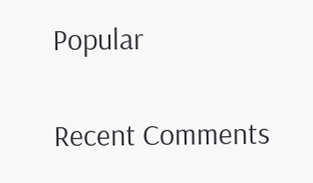Popular

Recent Comments